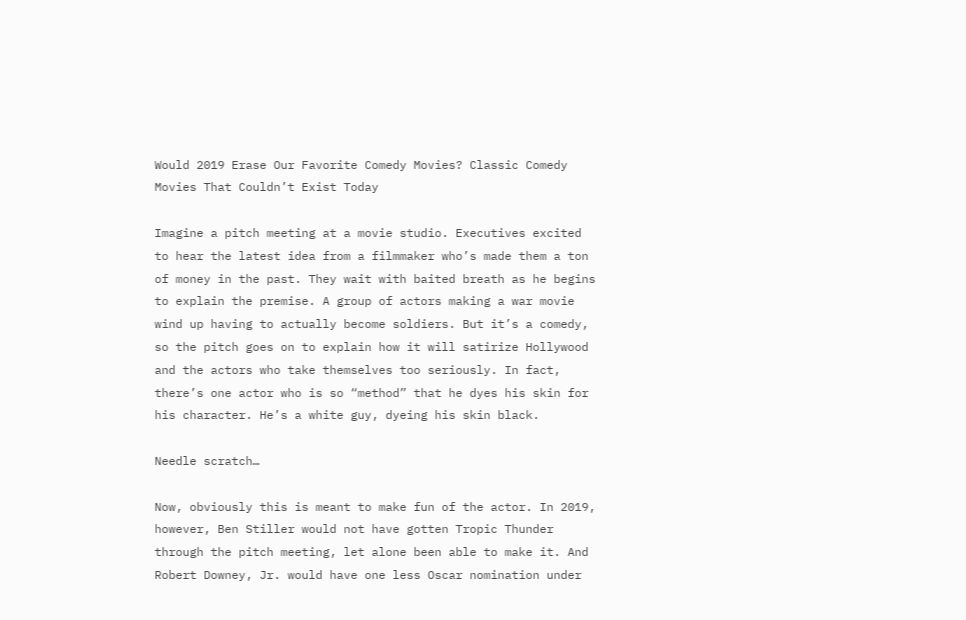Would 2019 Erase Our Favorite Comedy Movies? Classic Comedy Movies That Couldn’t Exist Today

Imagine a pitch meeting at a movie studio. Executives excited to hear the latest idea from a filmmaker who’s made them a ton of money in the past. They wait with baited breath as he begins to explain the premise. A group of actors making a war movie wind up having to actually become soldiers. But it’s a comedy, so the pitch goes on to explain how it will satirize Hollywood and the actors who take themselves too seriously. In fact, there’s one actor who is so “method” that he dyes his skin for his character. He’s a white guy, dyeing his skin black.

Needle scratch…

Now, obviously this is meant to make fun of the actor. In 2019, however, Ben Stiller would not have gotten Tropic Thunder through the pitch meeting, let alone been able to make it. And Robert Downey, Jr. would have one less Oscar nomination under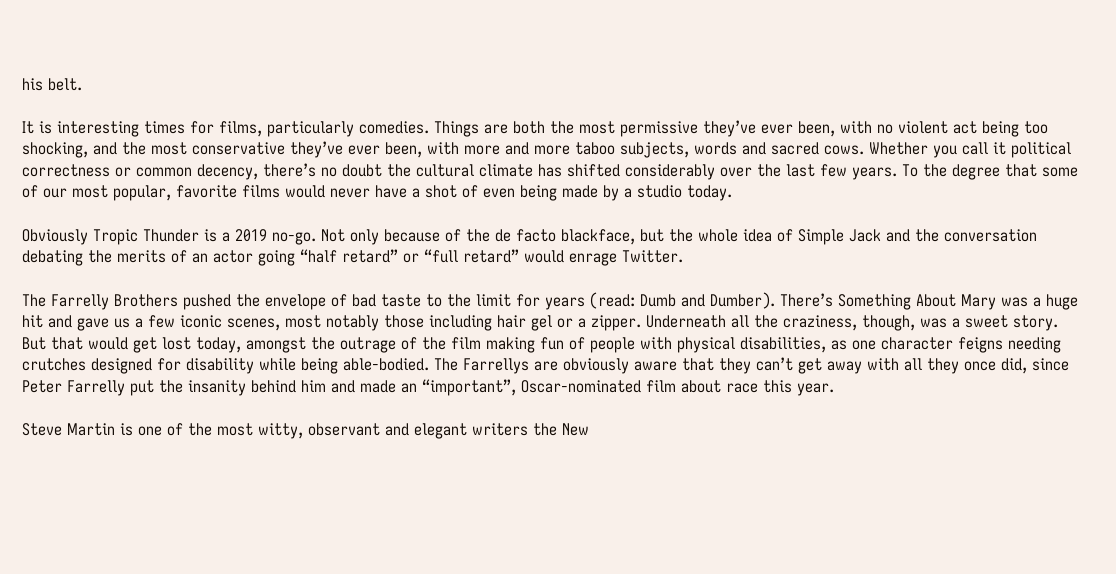his belt.

It is interesting times for films, particularly comedies. Things are both the most permissive they’ve ever been, with no violent act being too shocking, and the most conservative they’ve ever been, with more and more taboo subjects, words and sacred cows. Whether you call it political correctness or common decency, there’s no doubt the cultural climate has shifted considerably over the last few years. To the degree that some of our most popular, favorite films would never have a shot of even being made by a studio today.

Obviously Tropic Thunder is a 2019 no-go. Not only because of the de facto blackface, but the whole idea of Simple Jack and the conversation debating the merits of an actor going “half retard” or “full retard” would enrage Twitter.

The Farrelly Brothers pushed the envelope of bad taste to the limit for years (read: Dumb and Dumber). There’s Something About Mary was a huge hit and gave us a few iconic scenes, most notably those including hair gel or a zipper. Underneath all the craziness, though, was a sweet story. But that would get lost today, amongst the outrage of the film making fun of people with physical disabilities, as one character feigns needing crutches designed for disability while being able-bodied. The Farrellys are obviously aware that they can’t get away with all they once did, since Peter Farrelly put the insanity behind him and made an “important”, Oscar-nominated film about race this year.

Steve Martin is one of the most witty, observant and elegant writers the New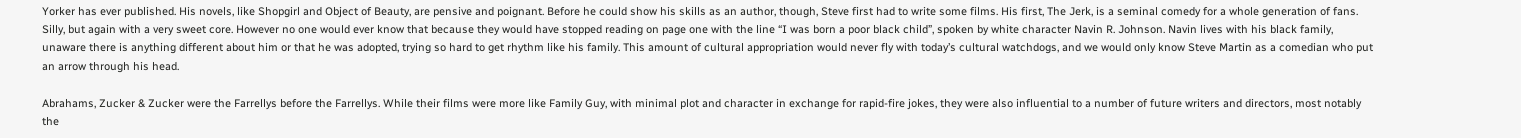Yorker has ever published. His novels, like Shopgirl and Object of Beauty, are pensive and poignant. Before he could show his skills as an author, though, Steve first had to write some films. His first, The Jerk, is a seminal comedy for a whole generation of fans. Silly, but again with a very sweet core. However no one would ever know that because they would have stopped reading on page one with the line “I was born a poor black child”, spoken by white character Navin R. Johnson. Navin lives with his black family, unaware there is anything different about him or that he was adopted, trying so hard to get rhythm like his family. This amount of cultural appropriation would never fly with today’s cultural watchdogs, and we would only know Steve Martin as a comedian who put an arrow through his head.

Abrahams, Zucker & Zucker were the Farrellys before the Farrellys. While their films were more like Family Guy, with minimal plot and character in exchange for rapid-fire jokes, they were also influential to a number of future writers and directors, most notably the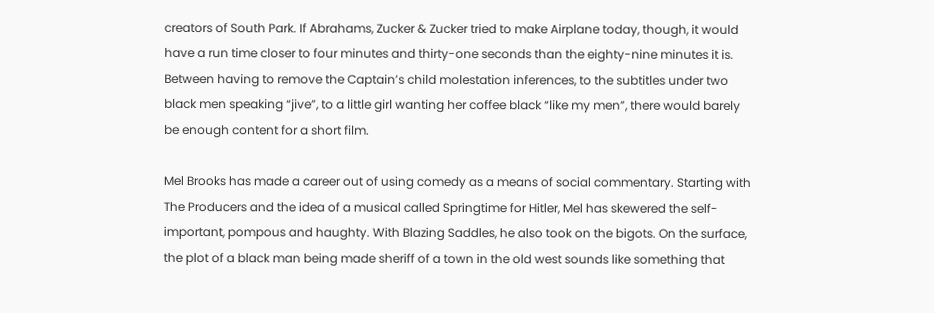creators of South Park. If Abrahams, Zucker & Zucker tried to make Airplane today, though, it would have a run time closer to four minutes and thirty-one seconds than the eighty-nine minutes it is. Between having to remove the Captain’s child molestation inferences, to the subtitles under two black men speaking “jive”, to a little girl wanting her coffee black “like my men”, there would barely be enough content for a short film.

Mel Brooks has made a career out of using comedy as a means of social commentary. Starting with The Producers and the idea of a musical called Springtime for Hitler, Mel has skewered the self-important, pompous and haughty. With Blazing Saddles, he also took on the bigots. On the surface, the plot of a black man being made sheriff of a town in the old west sounds like something that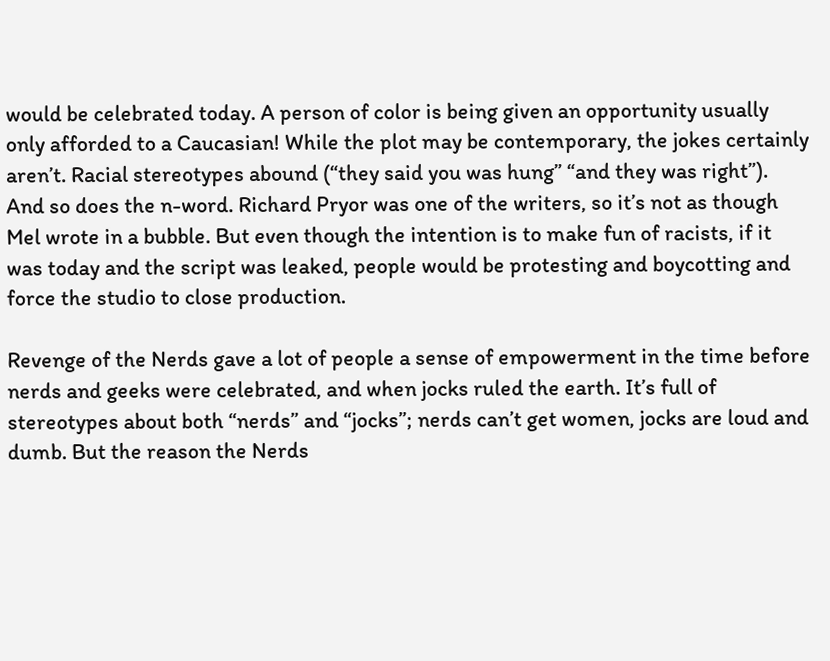would be celebrated today. A person of color is being given an opportunity usually only afforded to a Caucasian! While the plot may be contemporary, the jokes certainly aren’t. Racial stereotypes abound (“they said you was hung” “and they was right”). And so does the n-word. Richard Pryor was one of the writers, so it’s not as though Mel wrote in a bubble. But even though the intention is to make fun of racists, if it was today and the script was leaked, people would be protesting and boycotting and force the studio to close production.

Revenge of the Nerds gave a lot of people a sense of empowerment in the time before nerds and geeks were celebrated, and when jocks ruled the earth. It’s full of stereotypes about both “nerds” and “jocks”; nerds can’t get women, jocks are loud and dumb. But the reason the Nerds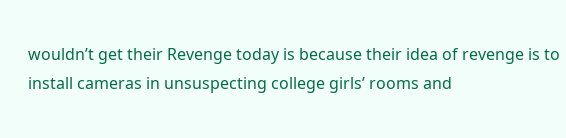wouldn’t get their Revenge today is because their idea of revenge is to install cameras in unsuspecting college girls’ rooms and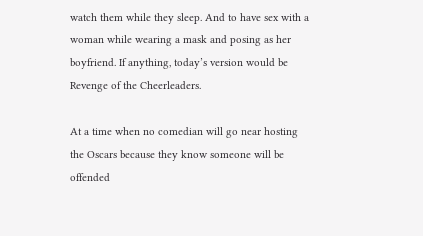watch them while they sleep. And to have sex with a woman while wearing a mask and posing as her boyfriend. If anything, today’s version would be Revenge of the Cheerleaders.

At a time when no comedian will go near hosting the Oscars because they know someone will be offended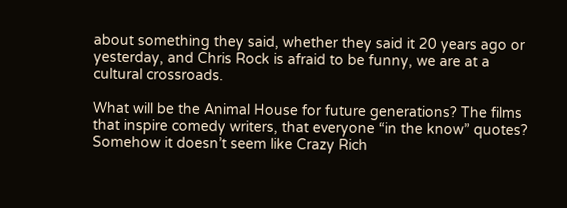about something they said, whether they said it 20 years ago or yesterday, and Chris Rock is afraid to be funny, we are at a cultural crossroads.

What will be the Animal House for future generations? The films that inspire comedy writers, that everyone “in the know” quotes? Somehow it doesn’t seem like Crazy Rich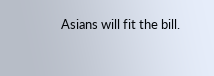Asians will fit the bill.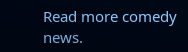Read more comedy news.